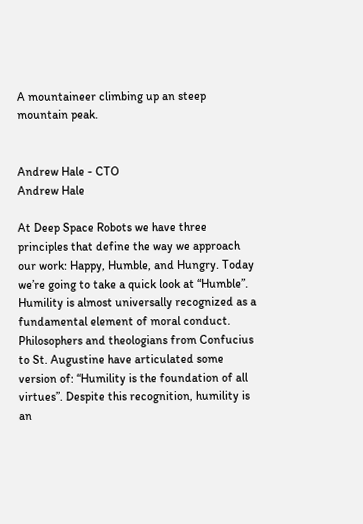A mountaineer climbing up an steep mountain peak.


Andrew Hale - CTO
Andrew Hale

At Deep Space Robots we have three principles that define the way we approach our work: Happy, Humble, and Hungry. Today we’re going to take a quick look at “Humble”. Humility is almost universally recognized as a fundamental element of moral conduct. Philosophers and theologians from Confucius to St. Augustine have articulated some version of: “Humility is the foundation of all virtues”. Despite this recognition, humility is an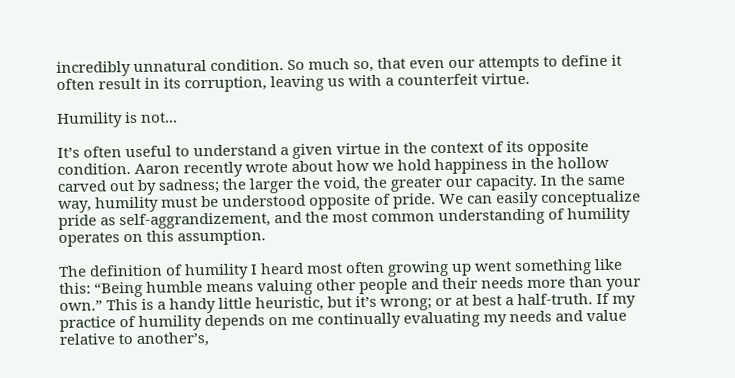incredibly unnatural condition. So much so, that even our attempts to define it often result in its corruption, leaving us with a counterfeit virtue.

Humility is not...

It’s often useful to understand a given virtue in the context of its opposite condition. Aaron recently wrote about how we hold happiness in the hollow carved out by sadness; the larger the void, the greater our capacity. In the same way, humility must be understood opposite of pride. We can easily conceptualize pride as self-aggrandizement, and the most common understanding of humility operates on this assumption.

The definition of humility I heard most often growing up went something like this: “Being humble means valuing other people and their needs more than your own.” This is a handy little heuristic, but it’s wrong; or at best a half-truth. If my practice of humility depends on me continually evaluating my needs and value relative to another’s,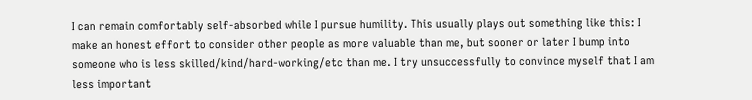I can remain comfortably self-absorbed while I pursue humility. This usually plays out something like this: I make an honest effort to consider other people as more valuable than me, but sooner or later I bump into someone who is less skilled/kind/hard-working/etc than me. I try unsuccessfully to convince myself that I am less important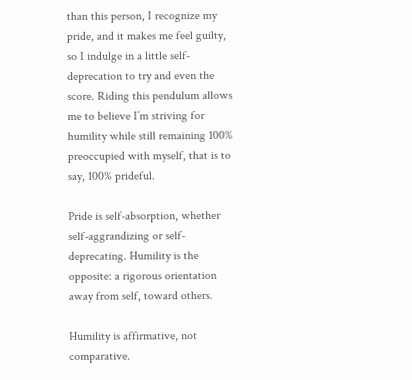than this person, I recognize my pride, and it makes me feel guilty, so I indulge in a little self-deprecation to try and even the score. Riding this pendulum allows me to believe I’m striving for humility while still remaining 100% preoccupied with myself, that is to say, 100% prideful.

Pride is self-absorption, whether self-aggrandizing or self-deprecating. Humility is the opposite: a rigorous orientation away from self, toward others.

Humility is affirmative, not comparative.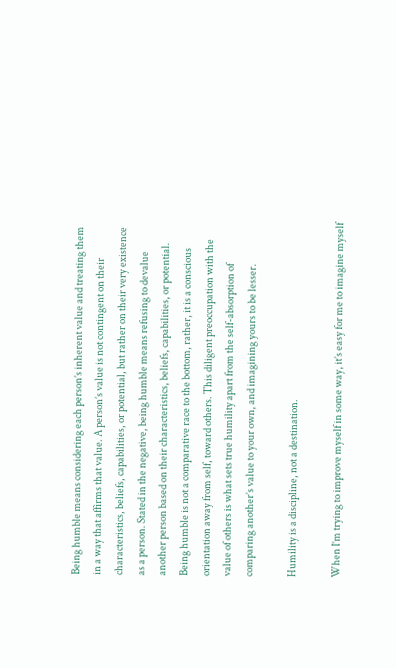Being humble means considering each person’s inherent value and treating them in a way that affirms that value. A person’s value is not contingent on their characteristics, beliefs, capabilities, or potential, but rather on their very existence as a person. Stated in the negative, being humble means refusing to devalue another person based on their characteristics, beliefs, capabilities, or potential. Being humble is not a comparative race to the bottom, rather, it is a conscious orientation away from self, toward others. This diligent preoccupation with the value of others is what sets true humility apart from the self-absorption of comparing another’s value to your own, and imagining yours to be lesser.

Humility is a discipline, not a destination.

When I’m trying to improve myself in some way, it’s easy for me to imagine myself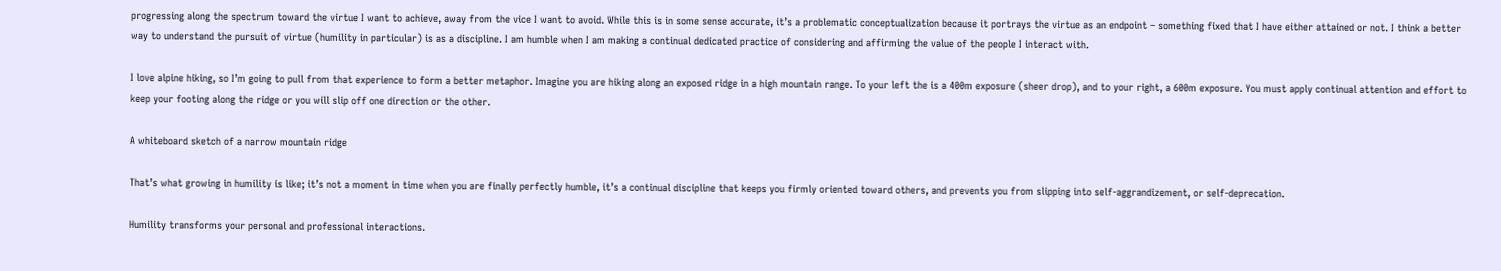progressing along the spectrum toward the virtue I want to achieve, away from the vice I want to avoid. While this is in some sense accurate, it’s a problematic conceptualization because it portrays the virtue as an endpoint – something fixed that I have either attained or not. I think a better way to understand the pursuit of virtue (humility in particular) is as a discipline. I am humble when I am making a continual dedicated practice of considering and affirming the value of the people I interact with.

I love alpine hiking, so I’m going to pull from that experience to form a better metaphor. Imagine you are hiking along an exposed ridge in a high mountain range. To your left the is a 400m exposure (sheer drop), and to your right, a 600m exposure. You must apply continual attention and effort to keep your footing along the ridge or you will slip off one direction or the other.

A whiteboard sketch of a narrow mountain ridge

That’s what growing in humility is like; it’s not a moment in time when you are finally perfectly humble, it’s a continual discipline that keeps you firmly oriented toward others, and prevents you from slipping into self-aggrandizement, or self-deprecation.

Humility transforms your personal and professional interactions.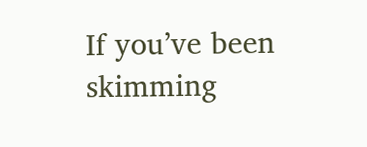If you’ve been skimming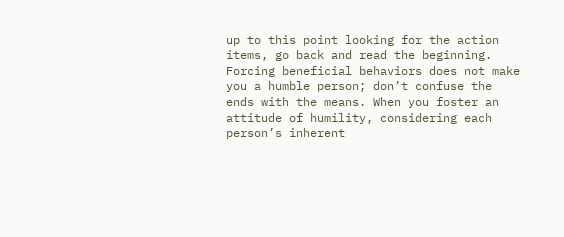up to this point looking for the action items, go back and read the beginning. Forcing beneficial behaviors does not make you a humble person; don’t confuse the ends with the means. When you foster an attitude of humility, considering each person’s inherent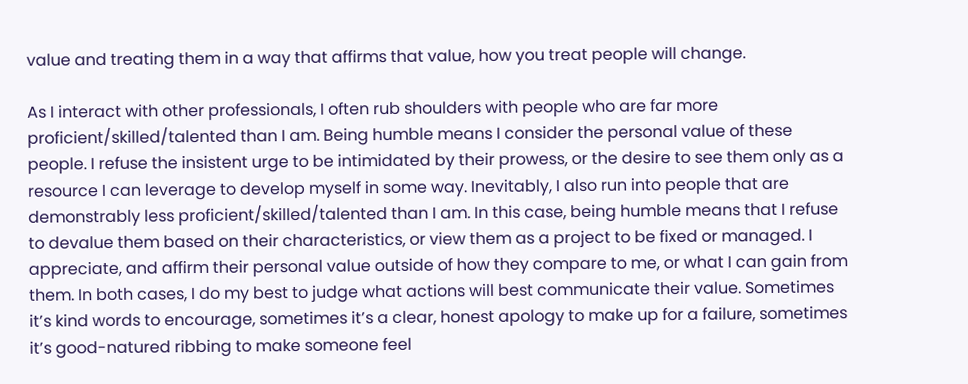value and treating them in a way that affirms that value, how you treat people will change.

As I interact with other professionals, I often rub shoulders with people who are far more proficient/skilled/talented than I am. Being humble means I consider the personal value of these people. I refuse the insistent urge to be intimidated by their prowess, or the desire to see them only as a resource I can leverage to develop myself in some way. Inevitably, I also run into people that are demonstrably less proficient/skilled/talented than I am. In this case, being humble means that I refuse to devalue them based on their characteristics, or view them as a project to be fixed or managed. I appreciate, and affirm their personal value outside of how they compare to me, or what I can gain from them. In both cases, I do my best to judge what actions will best communicate their value. Sometimes it’s kind words to encourage, sometimes it’s a clear, honest apology to make up for a failure, sometimes it’s good-natured ribbing to make someone feel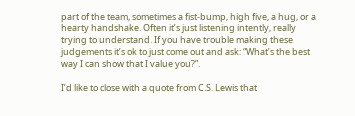part of the team, sometimes a fist-bump, high five, a hug, or a hearty handshake. Often it’s just listening intently, really trying to understand. If you have trouble making these judgements it’s ok to just come out and ask: “What’s the best way I can show that I value you?”.

I’d like to close with a quote from C.S. Lewis that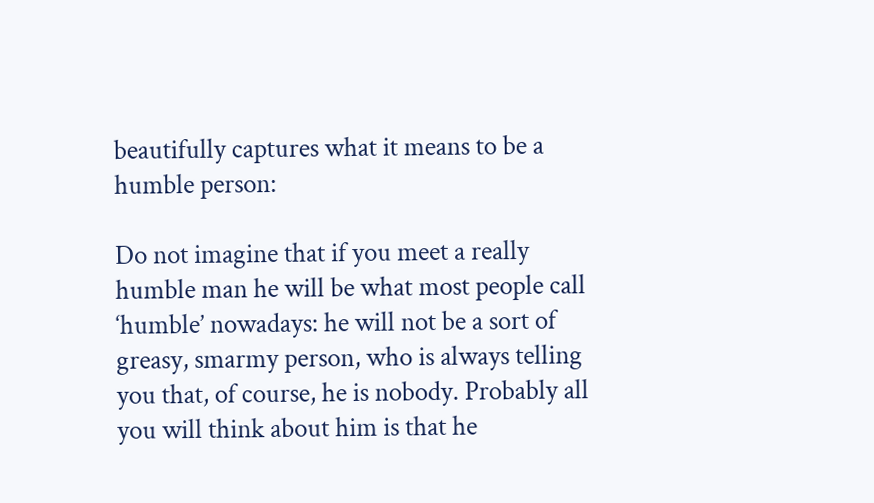beautifully captures what it means to be a humble person:

Do not imagine that if you meet a really humble man he will be what most people call ‘humble’ nowadays: he will not be a sort of greasy, smarmy person, who is always telling you that, of course, he is nobody. Probably all you will think about him is that he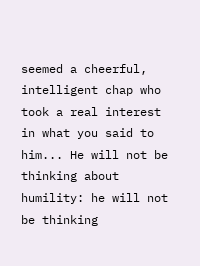seemed a cheerful, intelligent chap who took a real interest in what you said to him... He will not be thinking about humility: he will not be thinking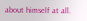about himself at all.